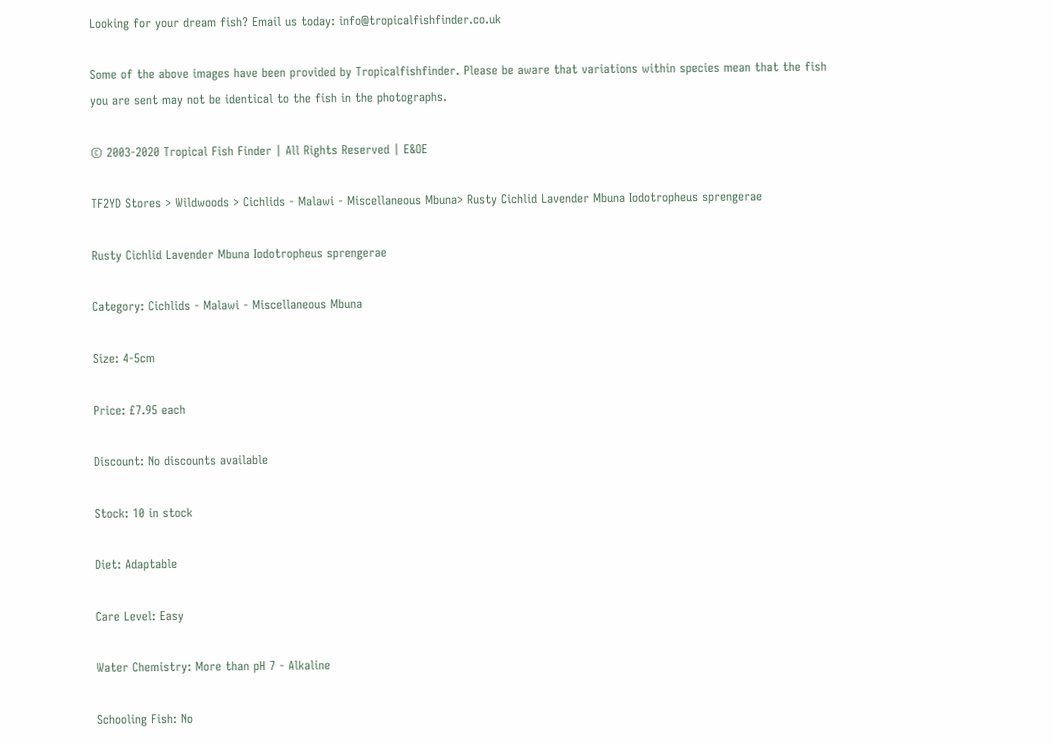Looking for your dream fish? Email us today: info@tropicalfishfinder.co.uk

Some of the above images have been provided by Tropicalfishfinder. Please be aware that variations within species mean that the fish you are sent may not be identical to the fish in the photographs.

© 2003-2020 Tropical Fish Finder | All Rights Reserved | E&OE

TF2YD Stores > Wildwoods > Cichlids - Malawi - Miscellaneous Mbuna> Rusty Cichlid Lavender Mbuna Iodotropheus sprengerae

Rusty Cichlid Lavender Mbuna Iodotropheus sprengerae

Category: Cichlids - Malawi - Miscellaneous Mbuna

Size: 4-5cm

Price: £7.95 each

Discount: No discounts available

Stock: 10 in stock

Diet: Adaptable

Care Level: Easy

Water Chemistry: More than pH 7 - Alkaline

Schooling Fish: No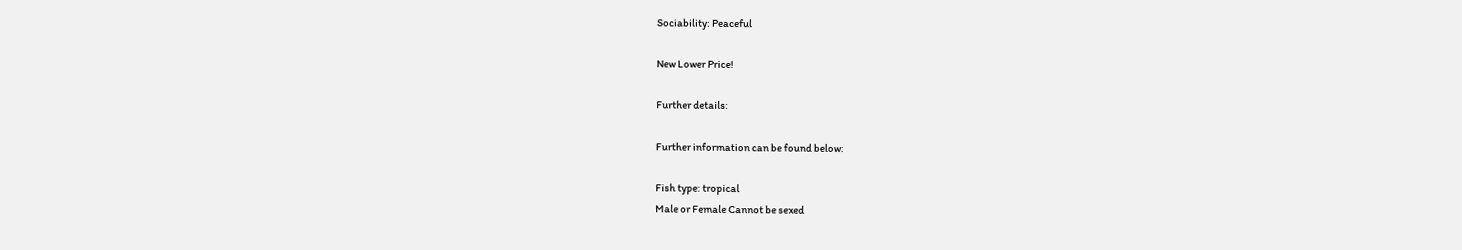Sociability: Peaceful

New Lower Price!

Further details:

Further information can be found below:

Fish type: tropical
Male or Female Cannot be sexed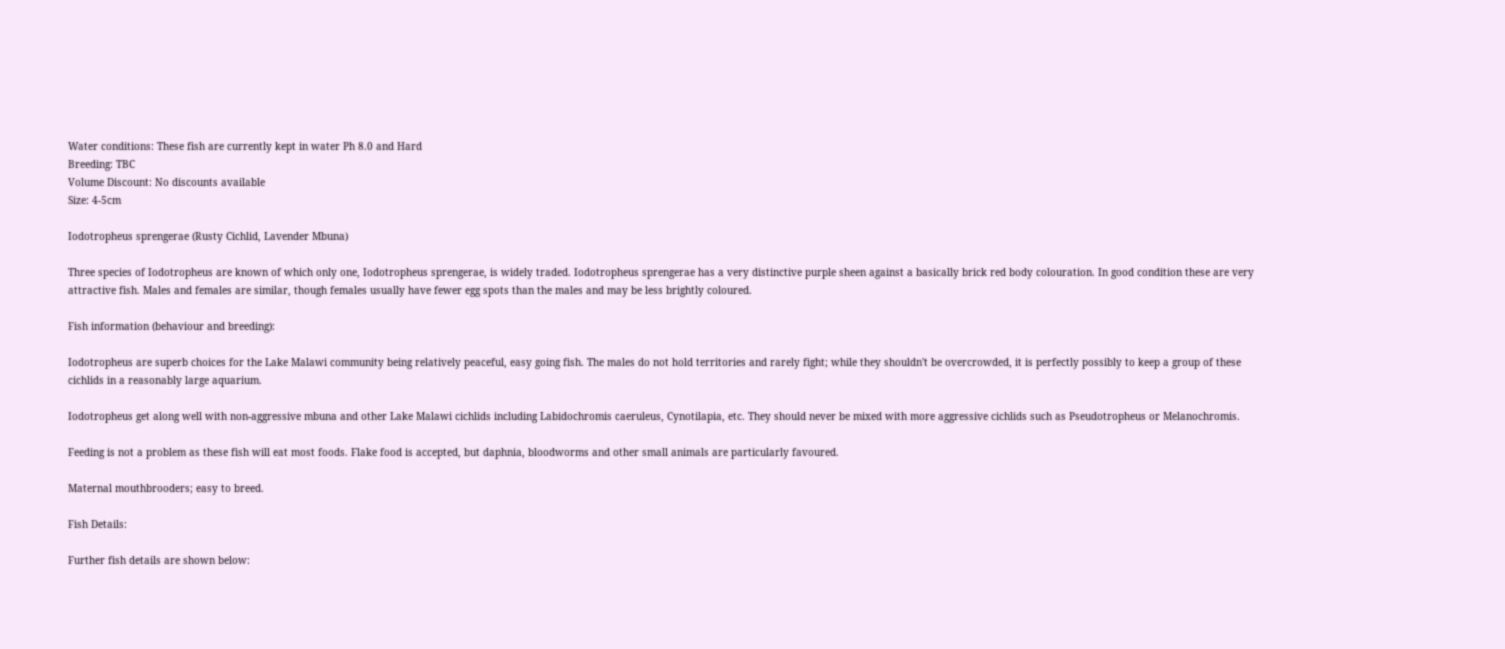Water conditions: These fish are currently kept in water Ph 8.0 and Hard
Breeding: TBC
Volume Discount: No discounts available
Size: 4-5cm

Iodotropheus sprengerae (Rusty Cichlid, Lavender Mbuna)

Three species of Iodotropheus are known of which only one, Iodotropheus sprengerae, is widely traded. Iodotropheus sprengerae has a very distinctive purple sheen against a basically brick red body colouration. In good condition these are very attractive fish. Males and females are similar, though females usually have fewer egg spots than the males and may be less brightly coloured.

Fish information (behaviour and breeding):

Iodotropheus are superb choices for the Lake Malawi community being relatively peaceful, easy going fish. The males do not hold territories and rarely fight; while they shouldn't be overcrowded, it is perfectly possibly to keep a group of these cichlids in a reasonably large aquarium.

Iodotropheus get along well with non-aggressive mbuna and other Lake Malawi cichlids including Labidochromis caeruleus, Cynotilapia, etc. They should never be mixed with more aggressive cichlids such as Pseudotropheus or Melanochromis.

Feeding is not a problem as these fish will eat most foods. Flake food is accepted, but daphnia, bloodworms and other small animals are particularly favoured.

Maternal mouthbrooders; easy to breed.

Fish Details:

Further fish details are shown below: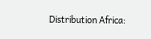Distribution Africa: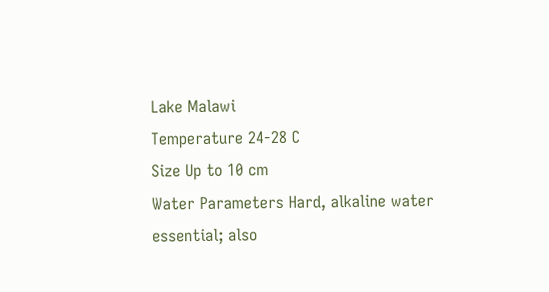Lake Malawi
Temperature 24-28 C
Size Up to 10 cm
Water Parameters Hard, alkaline water essential; also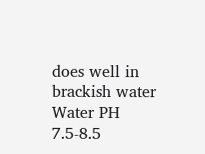does well in brackish water
Water PH 7.5-8.5